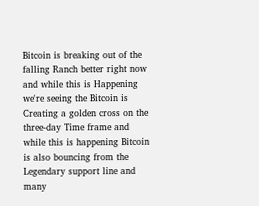Bitcoin is breaking out of the falling Ranch better right now and while this is Happening we're seeing the Bitcoin is Creating a golden cross on the three-day Time frame and while this is happening Bitcoin is also bouncing from the Legendary support line and many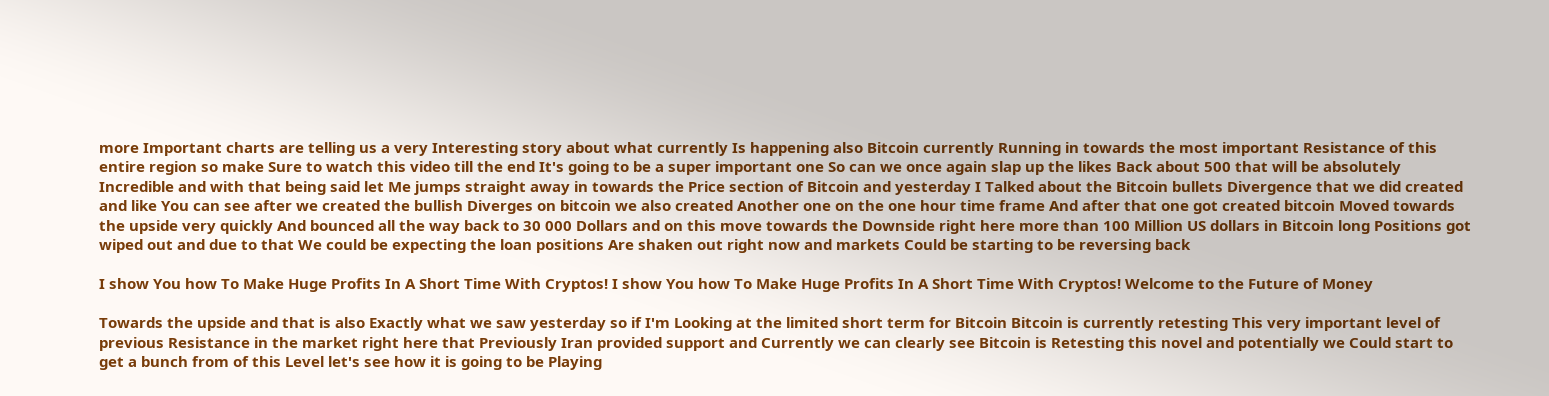more Important charts are telling us a very Interesting story about what currently Is happening also Bitcoin currently Running in towards the most important Resistance of this entire region so make Sure to watch this video till the end It's going to be a super important one So can we once again slap up the likes Back about 500 that will be absolutely Incredible and with that being said let Me jumps straight away in towards the Price section of Bitcoin and yesterday I Talked about the Bitcoin bullets Divergence that we did created and like You can see after we created the bullish Diverges on bitcoin we also created Another one on the one hour time frame And after that one got created bitcoin Moved towards the upside very quickly And bounced all the way back to 30 000 Dollars and on this move towards the Downside right here more than 100 Million US dollars in Bitcoin long Positions got wiped out and due to that We could be expecting the loan positions Are shaken out right now and markets Could be starting to be reversing back

I show You how To Make Huge Profits In A Short Time With Cryptos! I show You how To Make Huge Profits In A Short Time With Cryptos! Welcome to the Future of Money

Towards the upside and that is also Exactly what we saw yesterday so if I'm Looking at the limited short term for Bitcoin Bitcoin is currently retesting This very important level of previous Resistance in the market right here that Previously Iran provided support and Currently we can clearly see Bitcoin is Retesting this novel and potentially we Could start to get a bunch from of this Level let's see how it is going to be Playing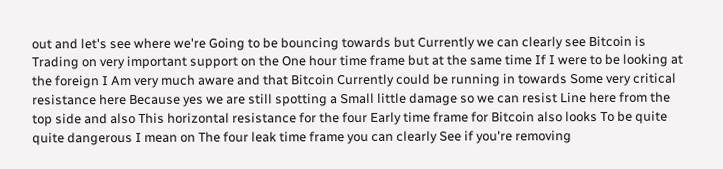out and let's see where we're Going to be bouncing towards but Currently we can clearly see Bitcoin is Trading on very important support on the One hour time frame but at the same time If I were to be looking at the foreign I Am very much aware and that Bitcoin Currently could be running in towards Some very critical resistance here Because yes we are still spotting a Small little damage so we can resist Line here from the top side and also This horizontal resistance for the four Early time frame for Bitcoin also looks To be quite quite dangerous I mean on The four leak time frame you can clearly See if you're removing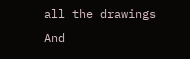all the drawings And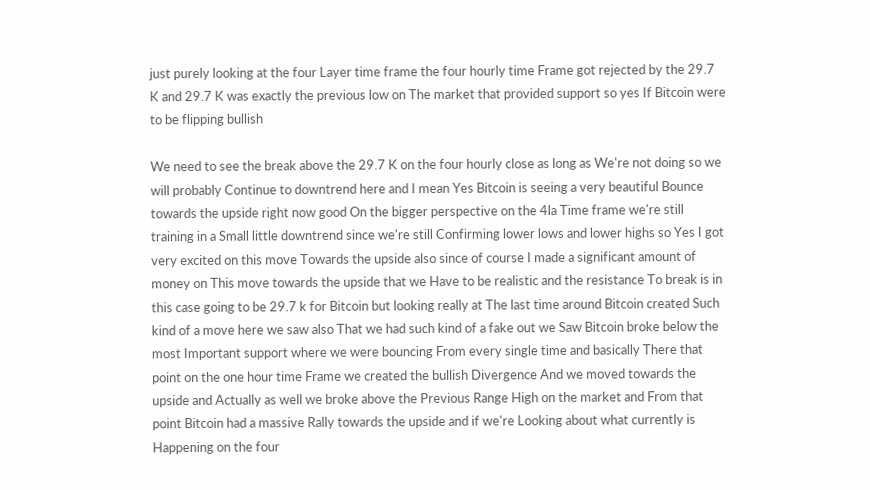just purely looking at the four Layer time frame the four hourly time Frame got rejected by the 29.7 K and 29.7 K was exactly the previous low on The market that provided support so yes If Bitcoin were to be flipping bullish

We need to see the break above the 29.7 K on the four hourly close as long as We're not doing so we will probably Continue to downtrend here and I mean Yes Bitcoin is seeing a very beautiful Bounce towards the upside right now good On the bigger perspective on the 4la Time frame we're still training in a Small little downtrend since we're still Confirming lower lows and lower highs so Yes I got very excited on this move Towards the upside also since of course I made a significant amount of money on This move towards the upside that we Have to be realistic and the resistance To break is in this case going to be 29.7 k for Bitcoin but looking really at The last time around Bitcoin created Such kind of a move here we saw also That we had such kind of a fake out we Saw Bitcoin broke below the most Important support where we were bouncing From every single time and basically There that point on the one hour time Frame we created the bullish Divergence And we moved towards the upside and Actually as well we broke above the Previous Range High on the market and From that point Bitcoin had a massive Rally towards the upside and if we're Looking about what currently is Happening on the four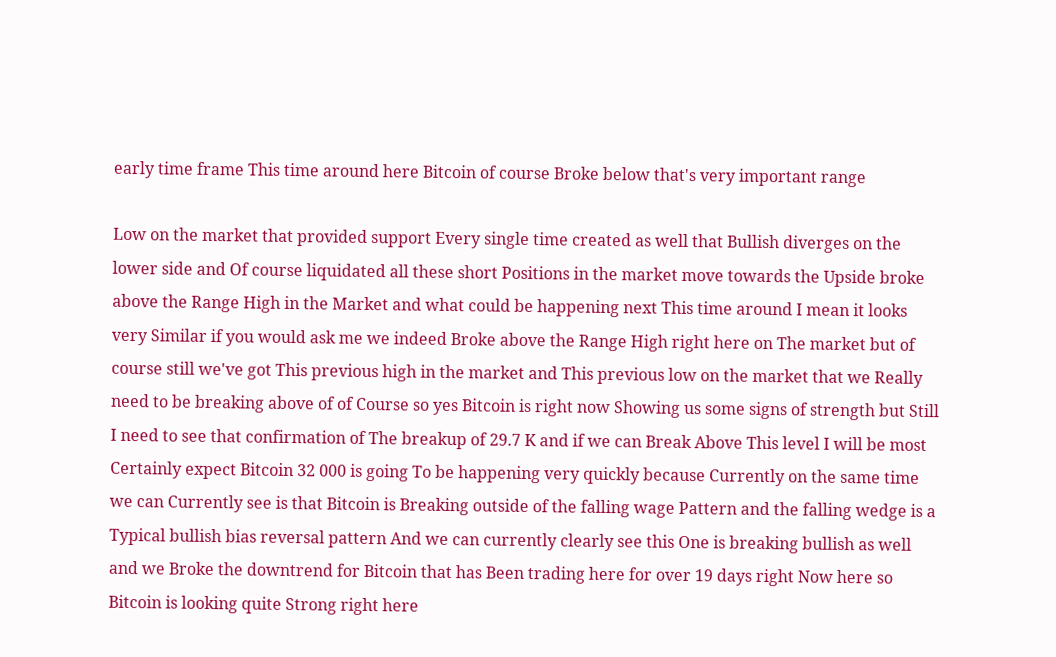early time frame This time around here Bitcoin of course Broke below that's very important range

Low on the market that provided support Every single time created as well that Bullish diverges on the lower side and Of course liquidated all these short Positions in the market move towards the Upside broke above the Range High in the Market and what could be happening next This time around I mean it looks very Similar if you would ask me we indeed Broke above the Range High right here on The market but of course still we've got This previous high in the market and This previous low on the market that we Really need to be breaking above of of Course so yes Bitcoin is right now Showing us some signs of strength but Still I need to see that confirmation of The breakup of 29.7 K and if we can Break Above This level I will be most Certainly expect Bitcoin 32 000 is going To be happening very quickly because Currently on the same time we can Currently see is that Bitcoin is Breaking outside of the falling wage Pattern and the falling wedge is a Typical bullish bias reversal pattern And we can currently clearly see this One is breaking bullish as well and we Broke the downtrend for Bitcoin that has Been trading here for over 19 days right Now here so Bitcoin is looking quite Strong right here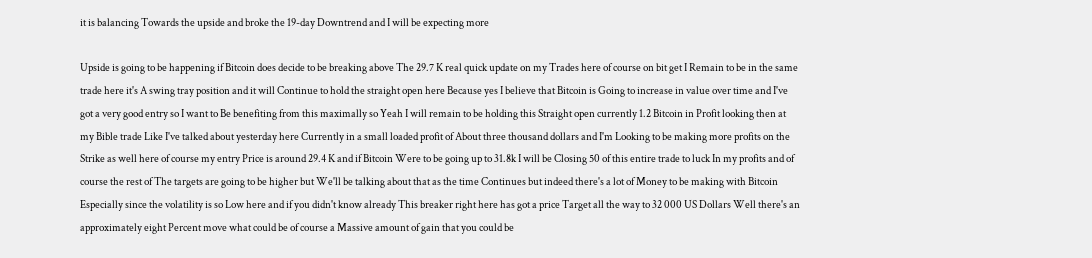it is balancing Towards the upside and broke the 19-day Downtrend and I will be expecting more

Upside is going to be happening if Bitcoin does decide to be breaking above The 29.7 K real quick update on my Trades here of course on bit get I Remain to be in the same trade here it's A swing tray position and it will Continue to hold the straight open here Because yes I believe that Bitcoin is Going to increase in value over time and I've got a very good entry so I want to Be benefiting from this maximally so Yeah I will remain to be holding this Straight open currently 1.2 Bitcoin in Profit looking then at my Bible trade Like I've talked about yesterday here Currently in a small loaded profit of About three thousand dollars and I'm Looking to be making more profits on the Strike as well here of course my entry Price is around 29.4 K and if Bitcoin Were to be going up to 31.8k I will be Closing 50 of this entire trade to luck In my profits and of course the rest of The targets are going to be higher but We'll be talking about that as the time Continues but indeed there's a lot of Money to be making with Bitcoin Especially since the volatility is so Low here and if you didn't know already This breaker right here has got a price Target all the way to 32 000 US Dollars Well there's an approximately eight Percent move what could be of course a Massive amount of gain that you could be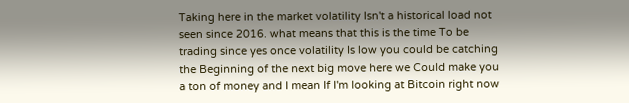Taking here in the market volatility Isn't a historical load not seen since 2016. what means that this is the time To be trading since yes once volatility Is low you could be catching the Beginning of the next big move here we Could make you a ton of money and I mean If I'm looking at Bitcoin right now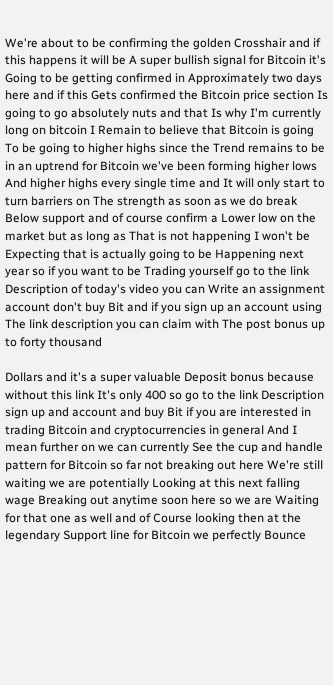We're about to be confirming the golden Crosshair and if this happens it will be A super bullish signal for Bitcoin it's Going to be getting confirmed in Approximately two days here and if this Gets confirmed the Bitcoin price section Is going to go absolutely nuts and that Is why I'm currently long on bitcoin I Remain to believe that Bitcoin is going To be going to higher highs since the Trend remains to be in an uptrend for Bitcoin we've been forming higher lows And higher highs every single time and It will only start to turn barriers on The strength as soon as we do break Below support and of course confirm a Lower low on the market but as long as That is not happening I won't be Expecting that is actually going to be Happening next year so if you want to be Trading yourself go to the link Description of today's video you can Write an assignment account don't buy Bit and if you sign up an account using The link description you can claim with The post bonus up to forty thousand

Dollars and it's a super valuable Deposit bonus because without this link It's only 400 so go to the link Description sign up and account and buy Bit if you are interested in trading Bitcoin and cryptocurrencies in general And I mean further on we can currently See the cup and handle pattern for Bitcoin so far not breaking out here We're still waiting we are potentially Looking at this next falling wage Breaking out anytime soon here so we are Waiting for that one as well and of Course looking then at the legendary Support line for Bitcoin we perfectly Bounce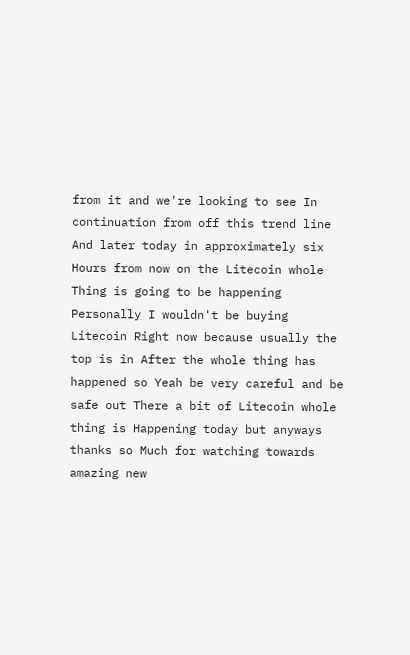from it and we're looking to see In continuation from off this trend line And later today in approximately six Hours from now on the Litecoin whole Thing is going to be happening Personally I wouldn't be buying Litecoin Right now because usually the top is in After the whole thing has happened so Yeah be very careful and be safe out There a bit of Litecoin whole thing is Happening today but anyways thanks so Much for watching towards amazing new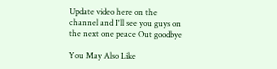Update video here on the channel and I'll see you guys on the next one peace Out goodbye

You May Also Like